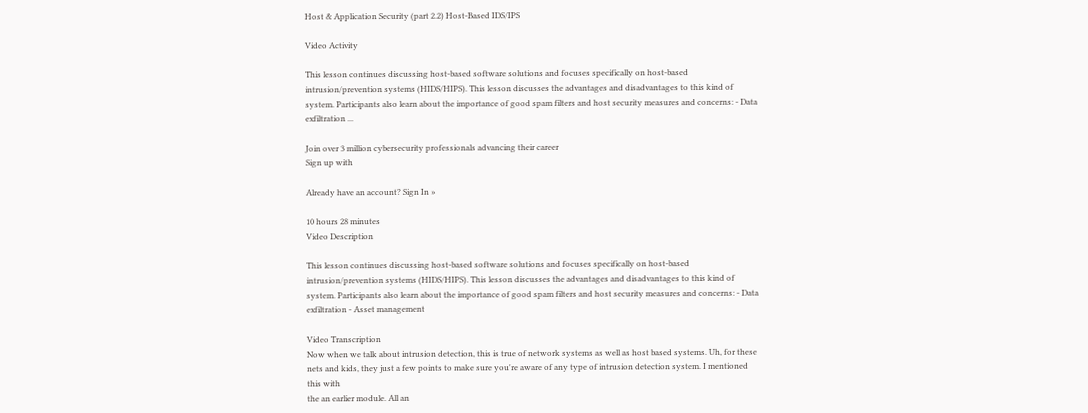Host & Application Security (part 2.2) Host-Based IDS/IPS

Video Activity

This lesson continues discussing host-based software solutions and focuses specifically on host-based intrusion/prevention systems (HIDS/HIPS). This lesson discusses the advantages and disadvantages to this kind of system. Participants also learn about the importance of good spam filters and host security measures and concerns: - Data exfiltration ...

Join over 3 million cybersecurity professionals advancing their career
Sign up with

Already have an account? Sign In »

10 hours 28 minutes
Video Description

This lesson continues discussing host-based software solutions and focuses specifically on host-based intrusion/prevention systems (HIDS/HIPS). This lesson discusses the advantages and disadvantages to this kind of system. Participants also learn about the importance of good spam filters and host security measures and concerns: - Data exfiltration - Asset management

Video Transcription
Now when we talk about intrusion detection, this is true of network systems as well as host based systems. Uh, for these nets and kids, they just a few points to make sure you're aware of any type of intrusion detection system. I mentioned this with
the an earlier module. All an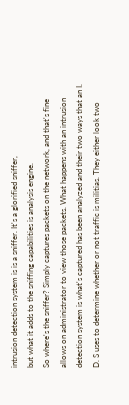intrusion detection system is is a sniffer. It's a glorified sniffer,
but what it adds to the sniffing capabilities is analysis engine.
So where's the sniffer? Simply captures packets on the network, and that's fine allows on administrator to view those packets. What happens with an intrusion detection system is what's captured has been analyzed and their two ways that an I. D. S uses to determine whether or not traffic is militias. They either look two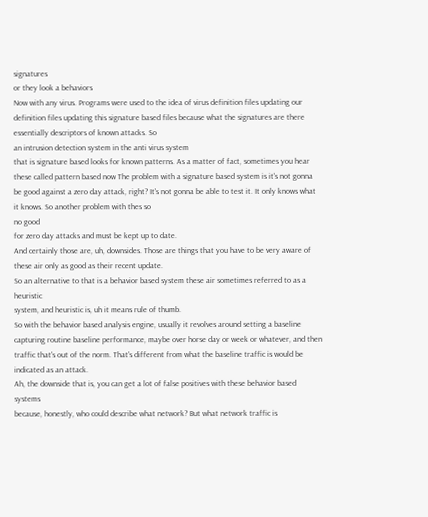signatures
or they look a behaviors
Now with any virus. Programs were used to the idea of virus definition files updating our definition files updating this signature based files because what the signatures are there essentially descriptors of known attacks. So
an intrusion detection system in the anti virus system
that is signature based looks for known patterns. As a matter of fact, sometimes you hear these called pattern based now The problem with a signature based system is it's not gonna be good against a zero day attack, right? It's not gonna be able to test it. It only knows what it knows. So another problem with thes so
no good
for zero day attacks and must be kept up to date.
And certainly those are, uh, downsides. Those are things that you have to be very aware of these air only as good as their recent update.
So an alternative to that is a behavior based system these air sometimes referred to as a heuristic
system, and heuristic is, uh it means rule of thumb.
So with the behavior based analysis engine, usually it revolves around setting a baseline capturing routine baseline performance, maybe over horse day or week or whatever, and then traffic that's out of the norm. That's different from what the baseline traffic is would be indicated as an attack.
Ah, the downside that is, you can get a lot of false positives with these behavior based systems
because, honestly, who could describe what network? But what network traffic is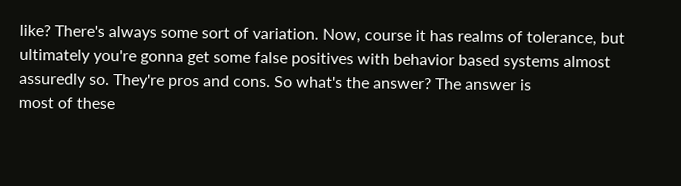like? There's always some sort of variation. Now, course it has realms of tolerance, but ultimately you're gonna get some false positives with behavior based systems almost assuredly so. They're pros and cons. So what's the answer? The answer is
most of these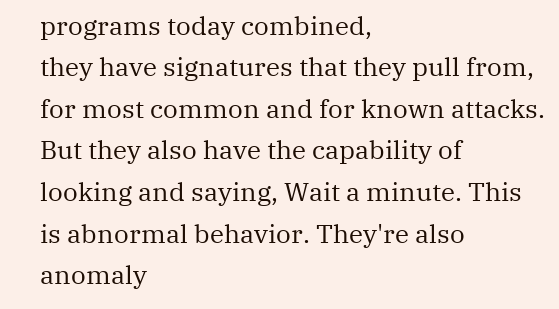programs today combined,
they have signatures that they pull from, for most common and for known attacks. But they also have the capability of looking and saying, Wait a minute. This is abnormal behavior. They're also anomaly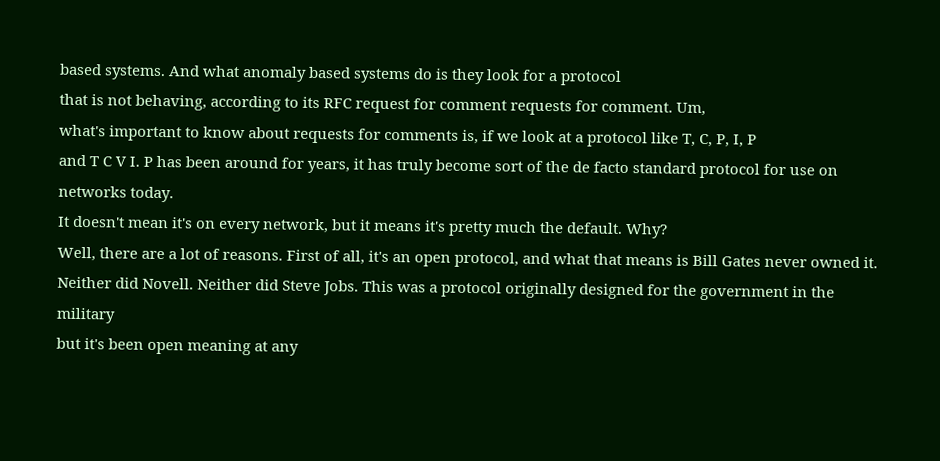based systems. And what anomaly based systems do is they look for a protocol
that is not behaving, according to its RFC request for comment requests for comment. Um,
what's important to know about requests for comments is, if we look at a protocol like T, C, P, I, P
and T C V I. P has been around for years, it has truly become sort of the de facto standard protocol for use on networks today.
It doesn't mean it's on every network, but it means it's pretty much the default. Why?
Well, there are a lot of reasons. First of all, it's an open protocol, and what that means is Bill Gates never owned it. Neither did Novell. Neither did Steve Jobs. This was a protocol originally designed for the government in the military
but it's been open meaning at any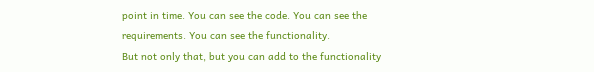point in time. You can see the code. You can see the requirements. You can see the functionality.
But not only that, but you can add to the functionality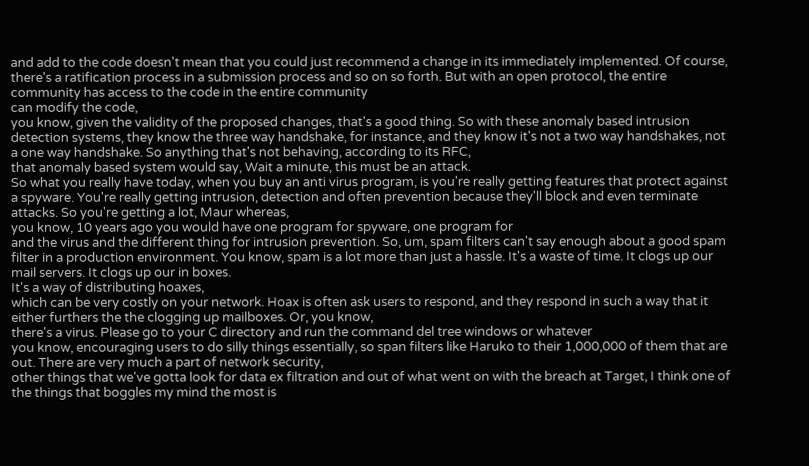and add to the code doesn't mean that you could just recommend a change in its immediately implemented. Of course, there's a ratification process in a submission process and so on so forth. But with an open protocol, the entire community has access to the code in the entire community
can modify the code,
you know, given the validity of the proposed changes, that's a good thing. So with these anomaly based intrusion detection systems, they know the three way handshake, for instance, and they know it's not a two way handshakes, not a one way handshake. So anything that's not behaving, according to its RFC,
that anomaly based system would say, Wait a minute, this must be an attack.
So what you really have today, when you buy an anti virus program, is you're really getting features that protect against a spyware. You're really getting intrusion, detection and often prevention because they'll block and even terminate attacks. So you're getting a lot, Maur whereas,
you know, 10 years ago you would have one program for spyware, one program for
and the virus and the different thing for intrusion prevention. So, um, spam filters can't say enough about a good spam filter in a production environment. You know, spam is a lot more than just a hassle. It's a waste of time. It clogs up our mail servers. It clogs up our in boxes.
It's a way of distributing hoaxes,
which can be very costly on your network. Hoax is often ask users to respond, and they respond in such a way that it either furthers the the clogging up mailboxes. Or, you know,
there's a virus. Please go to your C directory and run the command del tree windows or whatever
you know, encouraging users to do silly things essentially, so span filters like Haruko to their 1,000,000 of them that are out. There are very much a part of network security,
other things that we've gotta look for data ex filtration and out of what went on with the breach at Target, I think one of the things that boggles my mind the most is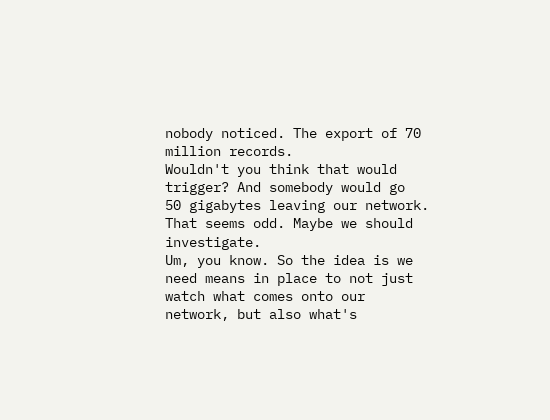nobody noticed. The export of 70 million records.
Wouldn't you think that would trigger? And somebody would go
50 gigabytes leaving our network. That seems odd. Maybe we should investigate.
Um, you know. So the idea is we need means in place to not just watch what comes onto our network, but also what's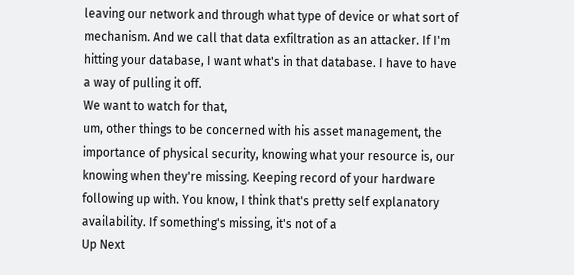leaving our network and through what type of device or what sort of mechanism. And we call that data exfiltration as an attacker. If I'm hitting your database, I want what's in that database. I have to have a way of pulling it off.
We want to watch for that,
um, other things to be concerned with his asset management, the importance of physical security, knowing what your resource is, our knowing when they're missing. Keeping record of your hardware following up with. You know, I think that's pretty self explanatory availability. If something's missing, it's not of a
Up Next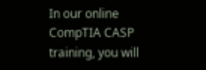In our online CompTIA CASP training, you will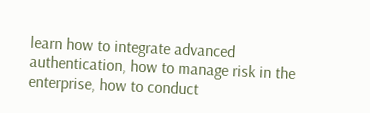learn how to integrate advanced authentication, how to manage risk in the enterprise, how to conduct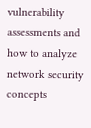vulnerability assessments and how to analyze network security concepts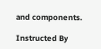and components.

Instructed By